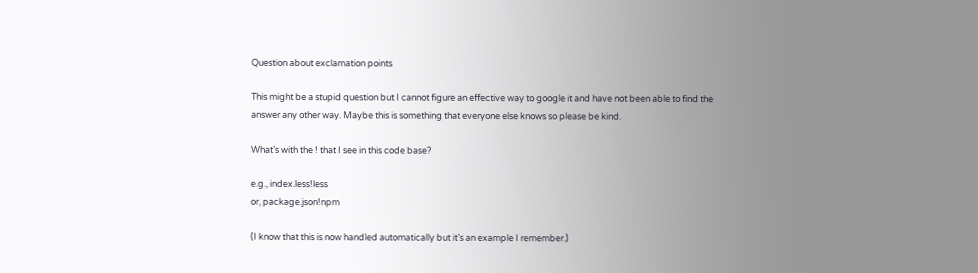Question about exclamation points

This might be a stupid question but I cannot figure an effective way to google it and have not been able to find the answer any other way. Maybe this is something that everyone else knows so please be kind.

What’s with the ! that I see in this code base?

e.g., index.less!less
or, package.json!npm

(I know that this is now handled automatically but it’s an example I remember.)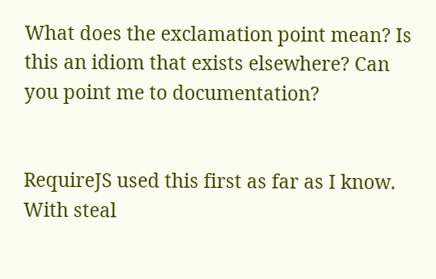What does the exclamation point mean? Is this an idiom that exists elsewhere? Can you point me to documentation?


RequireJS used this first as far as I know. With steal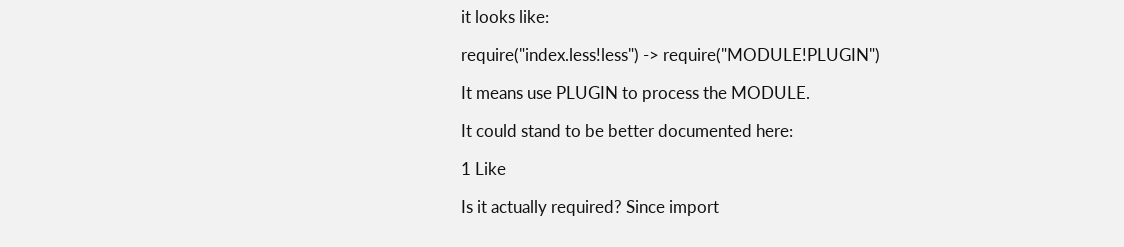it looks like:

require("index.less!less") -> require("MODULE!PLUGIN")

It means use PLUGIN to process the MODULE.

It could stand to be better documented here:

1 Like

Is it actually required? Since import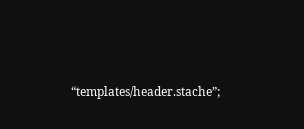“templates/header.stache”;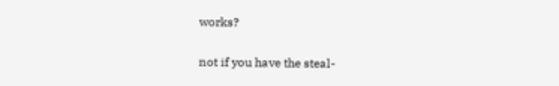works?

not if you have the steal-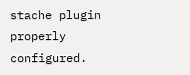stache plugin properly configured.